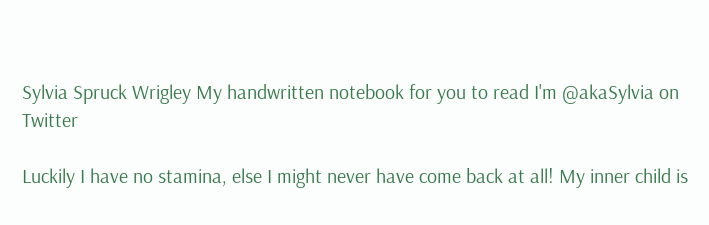Sylvia Spruck Wrigley My handwritten notebook for you to read I'm @akaSylvia on Twitter

Luckily I have no stamina, else I might never have come back at all! My inner child is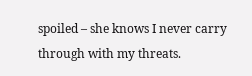spoiled – she knows I never carry through with my threats.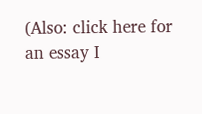(Also: click here for an essay I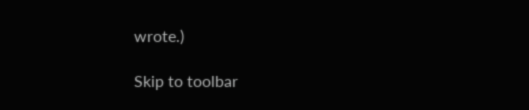wrote.)

Skip to toolbar